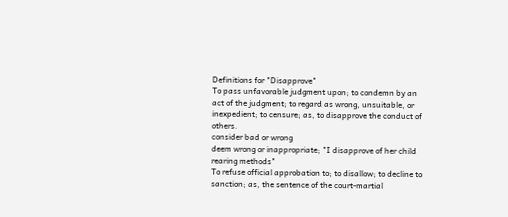Definitions for "Disapprove"
To pass unfavorable judgment upon; to condemn by an act of the judgment; to regard as wrong, unsuitable, or inexpedient; to censure; as, to disapprove the conduct of others.
consider bad or wrong
deem wrong or inappropriate; "I disapprove of her child rearing methods"
To refuse official approbation to; to disallow; to decline to sanction; as, the sentence of the court-martial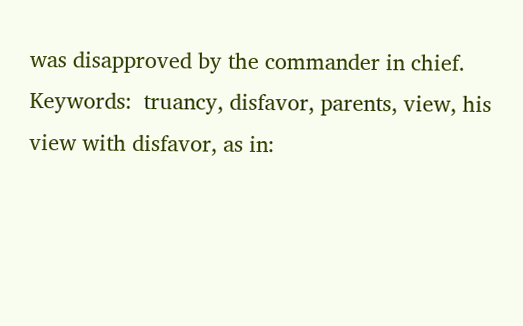was disapproved by the commander in chief.
Keywords:  truancy, disfavor, parents, view, his
view with disfavor, as in: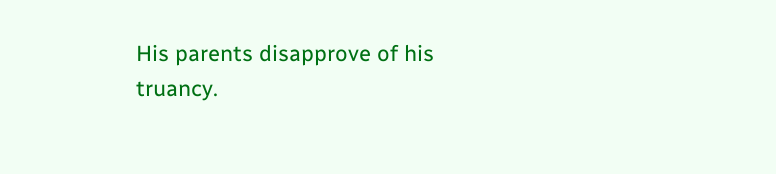His parents disapprove of his truancy.